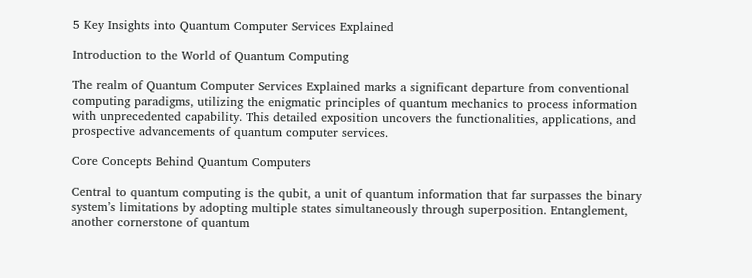5 Key Insights into Quantum Computer Services Explained

Introduction to the World of Quantum Computing

The realm of Quantum Computer Services Explained marks a significant departure from conventional computing paradigms, utilizing the enigmatic principles of quantum mechanics to process information with unprecedented capability. This detailed exposition uncovers the functionalities, applications, and prospective advancements of quantum computer services.

Core Concepts Behind Quantum Computers

Central to quantum computing is the qubit, a unit of quantum information that far surpasses the binary system’s limitations by adopting multiple states simultaneously through superposition. Entanglement, another cornerstone of quantum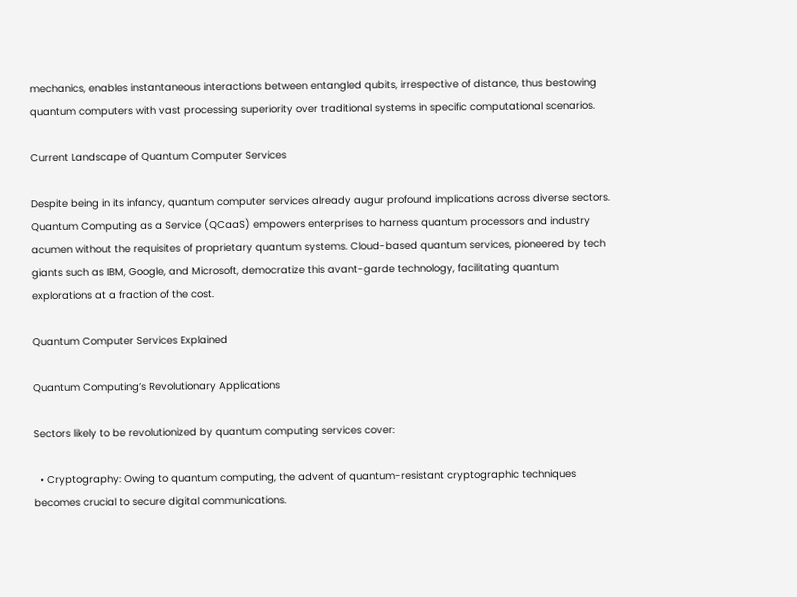mechanics, enables instantaneous interactions between entangled qubits, irrespective of distance, thus bestowing quantum computers with vast processing superiority over traditional systems in specific computational scenarios.

Current Landscape of Quantum Computer Services

Despite being in its infancy, quantum computer services already augur profound implications across diverse sectors. Quantum Computing as a Service (QCaaS) empowers enterprises to harness quantum processors and industry acumen without the requisites of proprietary quantum systems. Cloud-based quantum services, pioneered by tech giants such as IBM, Google, and Microsoft, democratize this avant-garde technology, facilitating quantum explorations at a fraction of the cost.

Quantum Computer Services Explained

Quantum Computing’s Revolutionary Applications

Sectors likely to be revolutionized by quantum computing services cover:

  • Cryptography: Owing to quantum computing, the advent of quantum-resistant cryptographic techniques becomes crucial to secure digital communications.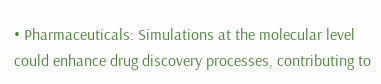• Pharmaceuticals: Simulations at the molecular level could enhance drug discovery processes, contributing to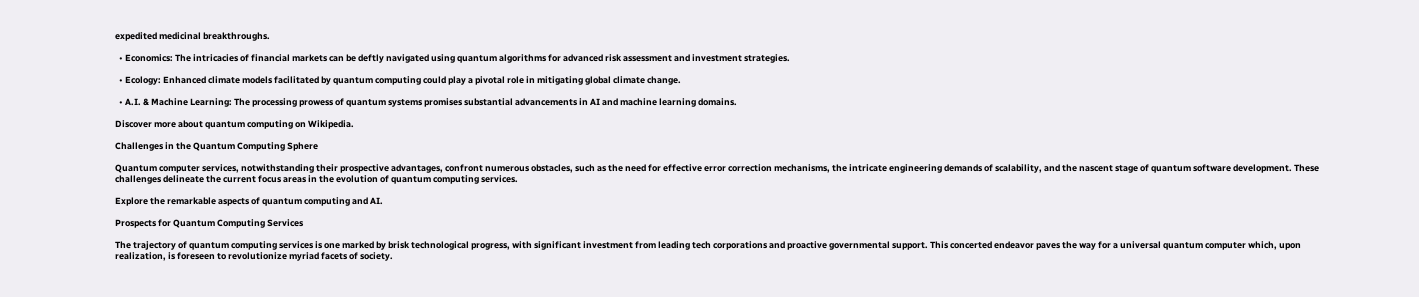expedited medicinal breakthroughs.

  • Economics: The intricacies of financial markets can be deftly navigated using quantum algorithms for advanced risk assessment and investment strategies.

  • Ecology: Enhanced climate models facilitated by quantum computing could play a pivotal role in mitigating global climate change.

  • A.I. & Machine Learning: The processing prowess of quantum systems promises substantial advancements in AI and machine learning domains.

Discover more about quantum computing on Wikipedia.

Challenges in the Quantum Computing Sphere

Quantum computer services, notwithstanding their prospective advantages, confront numerous obstacles, such as the need for effective error correction mechanisms, the intricate engineering demands of scalability, and the nascent stage of quantum software development. These challenges delineate the current focus areas in the evolution of quantum computing services.

Explore the remarkable aspects of quantum computing and AI.

Prospects for Quantum Computing Services

The trajectory of quantum computing services is one marked by brisk technological progress, with significant investment from leading tech corporations and proactive governmental support. This concerted endeavor paves the way for a universal quantum computer which, upon realization, is foreseen to revolutionize myriad facets of society.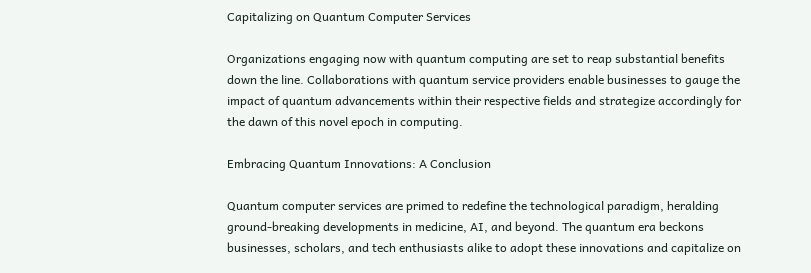Capitalizing on Quantum Computer Services

Organizations engaging now with quantum computing are set to reap substantial benefits down the line. Collaborations with quantum service providers enable businesses to gauge the impact of quantum advancements within their respective fields and strategize accordingly for the dawn of this novel epoch in computing.

Embracing Quantum Innovations: A Conclusion

Quantum computer services are primed to redefine the technological paradigm, heralding ground-breaking developments in medicine, AI, and beyond. The quantum era beckons businesses, scholars, and tech enthusiasts alike to adopt these innovations and capitalize on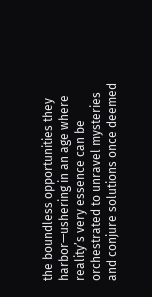the boundless opportunities they harbor—ushering in an age where reality’s very essence can be orchestrated to unravel mysteries and conjure solutions once deemed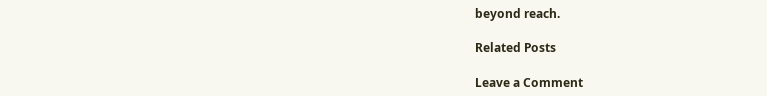beyond reach.

Related Posts

Leave a Comment